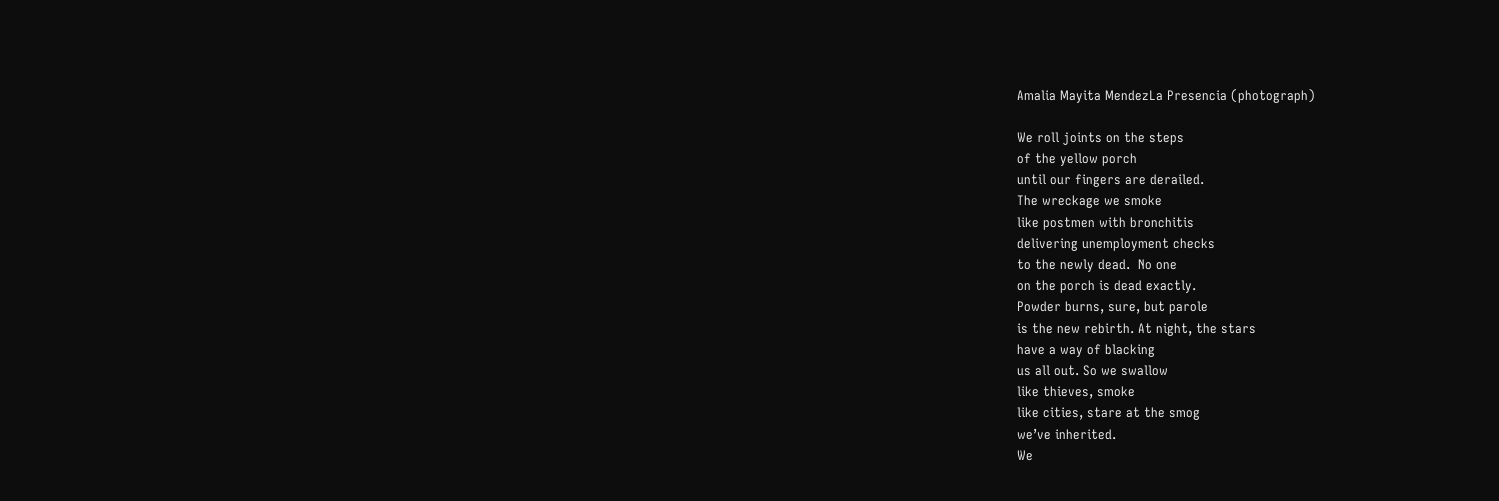Amalia Mayita MendezLa Presencia (photograph)

We roll joints on the steps
of the yellow porch
until our fingers are derailed.
The wreckage we smoke
like postmen with bronchitis
delivering unemployment checks
to the newly dead.  No one
on the porch is dead exactly.
Powder burns, sure, but parole
is the new rebirth. At night, the stars
have a way of blacking
us all out. So we swallow
like thieves, smoke
like cities, stare at the smog
we’ve inherited.
We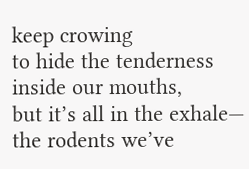keep crowing
to hide the tenderness
inside our mouths,
but it’s all in the exhale—
the rodents we’ve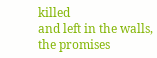killed
and left in the walls,
the promises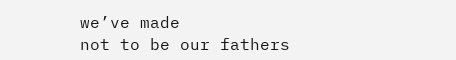we’ve made
not to be our fathers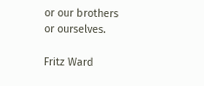or our brothers
or ourselves.

Fritz Ward